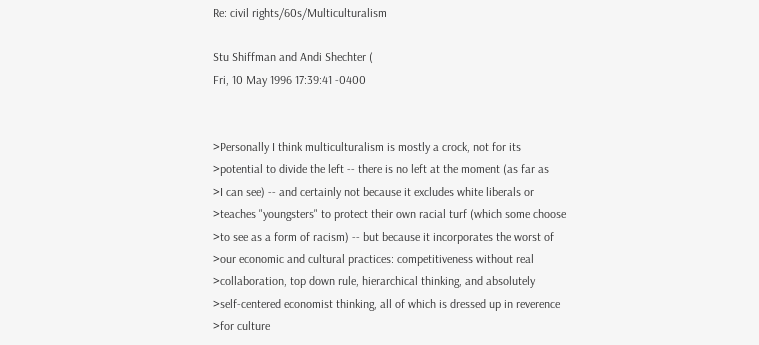Re: civil rights/60s/Multiculturalism

Stu Shiffman and Andi Shechter (
Fri, 10 May 1996 17:39:41 -0400


>Personally I think multiculturalism is mostly a crock, not for its
>potential to divide the left -- there is no left at the moment (as far as
>I can see) -- and certainly not because it excludes white liberals or
>teaches "youngsters" to protect their own racial turf (which some choose
>to see as a form of racism) -- but because it incorporates the worst of
>our economic and cultural practices: competitiveness without real
>collaboration, top down rule, hierarchical thinking, and absolutely
>self-centered economist thinking, all of which is dressed up in reverence
>for culture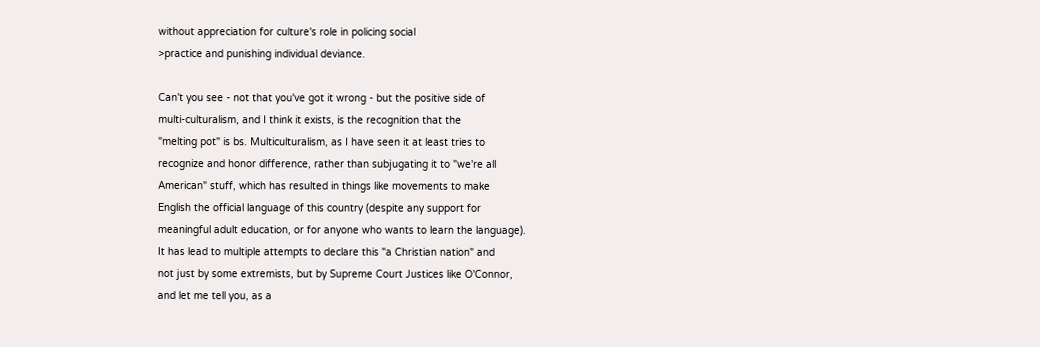without appreciation for culture's role in policing social
>practice and punishing individual deviance.

Can't you see - not that you've got it wrong - but the positive side of
multi-culturalism, and I think it exists, is the recognition that the
"melting pot" is bs. Multiculturalism, as I have seen it at least tries to
recognize and honor difference, rather than subjugating it to "we're all
American" stuff, which has resulted in things like movements to make
English the official language of this country (despite any support for
meaningful adult education, or for anyone who wants to learn the language).
It has lead to multiple attempts to declare this "a Christian nation" and
not just by some extremists, but by Supreme Court Justices like O'Connor,
and let me tell you, as a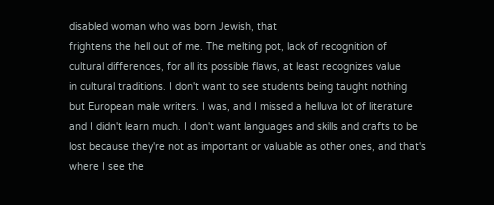disabled woman who was born Jewish, that
frightens the hell out of me. The melting pot, lack of recognition of
cultural differences, for all its possible flaws, at least recognizes value
in cultural traditions. I don't want to see students being taught nothing
but European male writers. I was, and I missed a helluva lot of literature
and I didn't learn much. I don't want languages and skills and crafts to be
lost because they're not as important or valuable as other ones, and that's
where I see the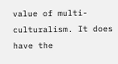value of multi-culturalism. It does have the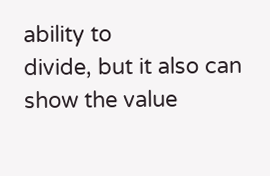ability to
divide, but it also can show the value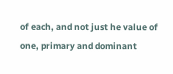of each, and not just he value of
one, primary and dominant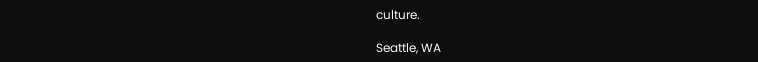culture.

Seattle, WA